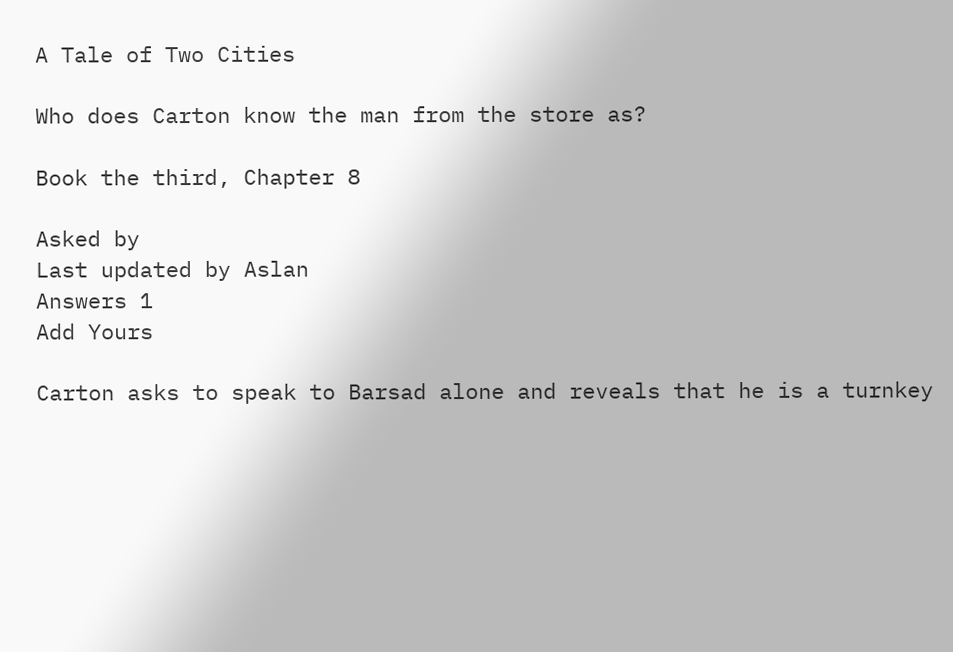A Tale of Two Cities

Who does Carton know the man from the store as?

Book the third, Chapter 8

Asked by
Last updated by Aslan
Answers 1
Add Yours

Carton asks to speak to Barsad alone and reveals that he is a turnkey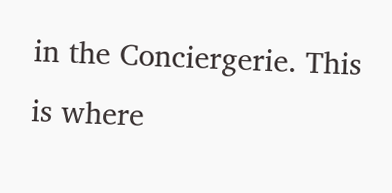in the Conciergerie. This is where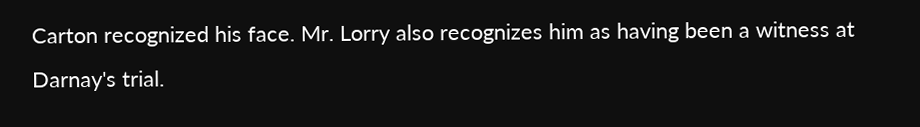Carton recognized his face. Mr. Lorry also recognizes him as having been a witness at Darnay's trial.